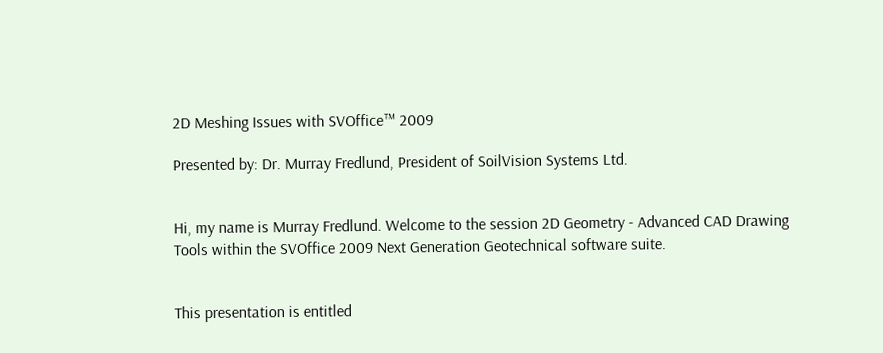2D Meshing Issues with SVOffice™ 2009

Presented by: Dr. Murray Fredlund, President of SoilVision Systems Ltd.


Hi, my name is Murray Fredlund. Welcome to the session 2D Geometry - Advanced CAD Drawing Tools within the SVOffice 2009 Next Generation Geotechnical software suite.


This presentation is entitled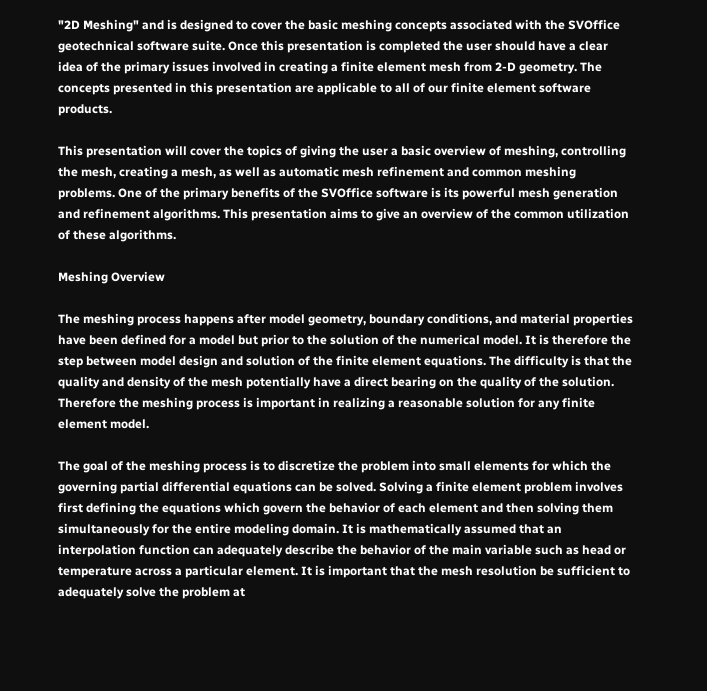"2D Meshing" and is designed to cover the basic meshing concepts associated with the SVOffice geotechnical software suite. Once this presentation is completed the user should have a clear idea of the primary issues involved in creating a finite element mesh from 2-D geometry. The concepts presented in this presentation are applicable to all of our finite element software products.

This presentation will cover the topics of giving the user a basic overview of meshing, controlling the mesh, creating a mesh, as well as automatic mesh refinement and common meshing problems. One of the primary benefits of the SVOffice software is its powerful mesh generation and refinement algorithms. This presentation aims to give an overview of the common utilization of these algorithms.

Meshing Overview

The meshing process happens after model geometry, boundary conditions, and material properties have been defined for a model but prior to the solution of the numerical model. It is therefore the step between model design and solution of the finite element equations. The difficulty is that the quality and density of the mesh potentially have a direct bearing on the quality of the solution. Therefore the meshing process is important in realizing a reasonable solution for any finite element model.

The goal of the meshing process is to discretize the problem into small elements for which the governing partial differential equations can be solved. Solving a finite element problem involves first defining the equations which govern the behavior of each element and then solving them simultaneously for the entire modeling domain. It is mathematically assumed that an interpolation function can adequately describe the behavior of the main variable such as head or temperature across a particular element. It is important that the mesh resolution be sufficient to adequately solve the problem at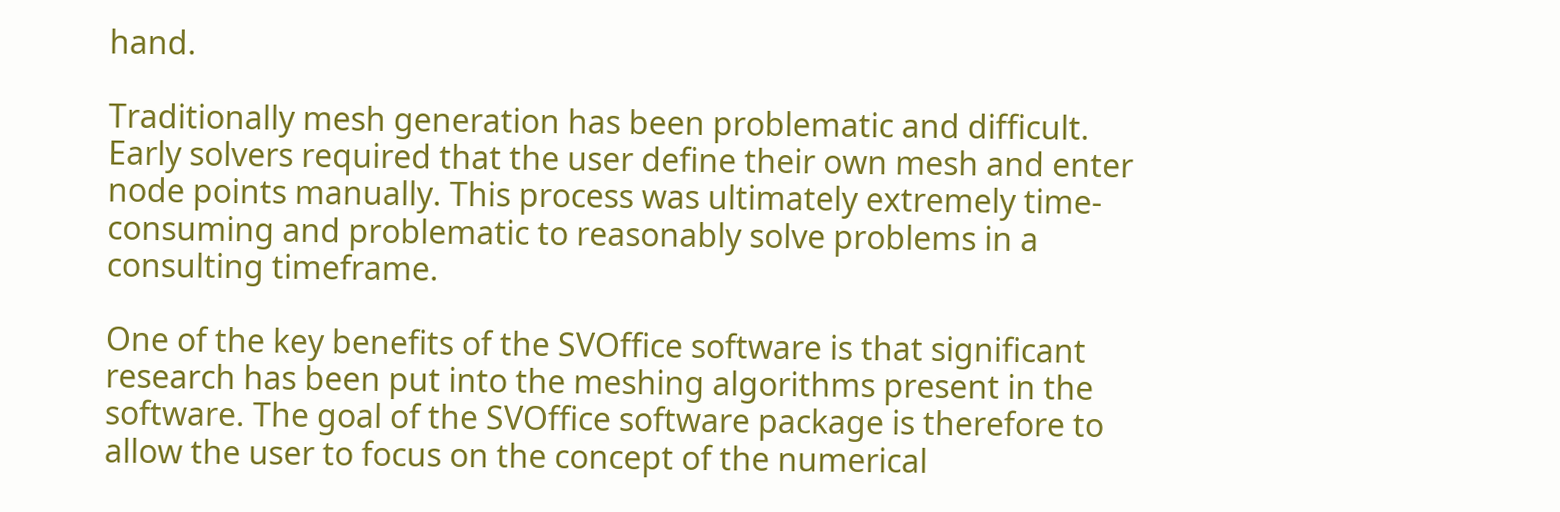hand.

Traditionally mesh generation has been problematic and difficult. Early solvers required that the user define their own mesh and enter node points manually. This process was ultimately extremely time-consuming and problematic to reasonably solve problems in a consulting timeframe.

One of the key benefits of the SVOffice software is that significant research has been put into the meshing algorithms present in the software. The goal of the SVOffice software package is therefore to allow the user to focus on the concept of the numerical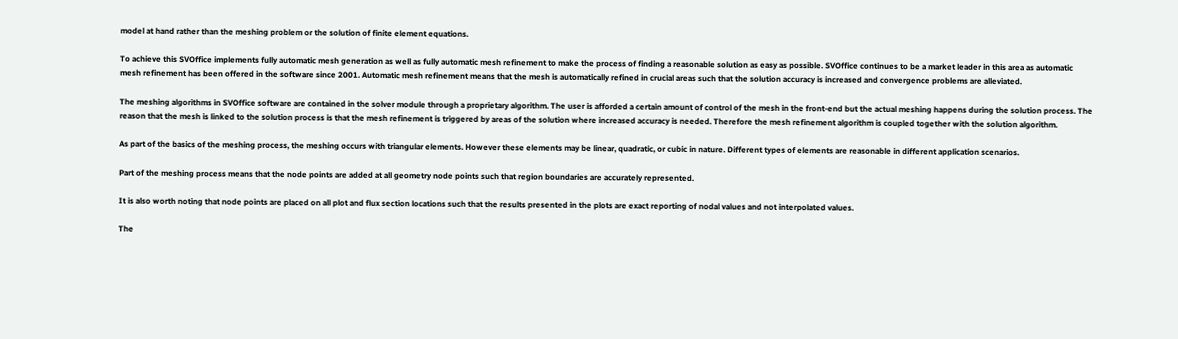model at hand rather than the meshing problem or the solution of finite element equations.

To achieve this SVOffice implements fully automatic mesh generation as well as fully automatic mesh refinement to make the process of finding a reasonable solution as easy as possible. SVOffice continues to be a market leader in this area as automatic mesh refinement has been offered in the software since 2001. Automatic mesh refinement means that the mesh is automatically refined in crucial areas such that the solution accuracy is increased and convergence problems are alleviated.

The meshing algorithms in SVOffice software are contained in the solver module through a proprietary algorithm. The user is afforded a certain amount of control of the mesh in the front-end but the actual meshing happens during the solution process. The reason that the mesh is linked to the solution process is that the mesh refinement is triggered by areas of the solution where increased accuracy is needed. Therefore the mesh refinement algorithm is coupled together with the solution algorithm.

As part of the basics of the meshing process, the meshing occurs with triangular elements. However these elements may be linear, quadratic, or cubic in nature. Different types of elements are reasonable in different application scenarios.

Part of the meshing process means that the node points are added at all geometry node points such that region boundaries are accurately represented.

It is also worth noting that node points are placed on all plot and flux section locations such that the results presented in the plots are exact reporting of nodal values and not interpolated values.

The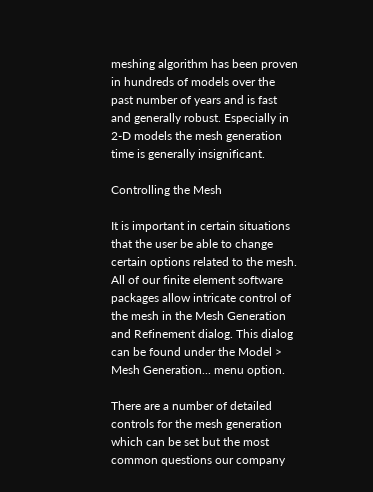meshing algorithm has been proven in hundreds of models over the past number of years and is fast and generally robust. Especially in 2-D models the mesh generation time is generally insignificant.

Controlling the Mesh

It is important in certain situations that the user be able to change certain options related to the mesh. All of our finite element software packages allow intricate control of the mesh in the Mesh Generation and Refinement dialog. This dialog can be found under the Model > Mesh Generation... menu option.

There are a number of detailed controls for the mesh generation which can be set but the most common questions our company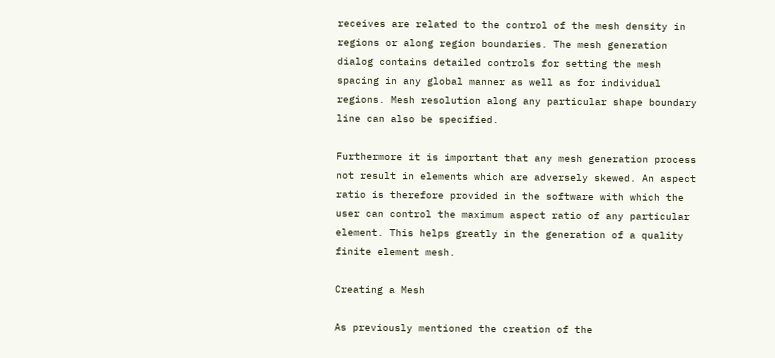receives are related to the control of the mesh density in regions or along region boundaries. The mesh generation dialog contains detailed controls for setting the mesh spacing in any global manner as well as for individual regions. Mesh resolution along any particular shape boundary line can also be specified.

Furthermore it is important that any mesh generation process not result in elements which are adversely skewed. An aspect ratio is therefore provided in the software with which the user can control the maximum aspect ratio of any particular element. This helps greatly in the generation of a quality finite element mesh.

Creating a Mesh

As previously mentioned the creation of the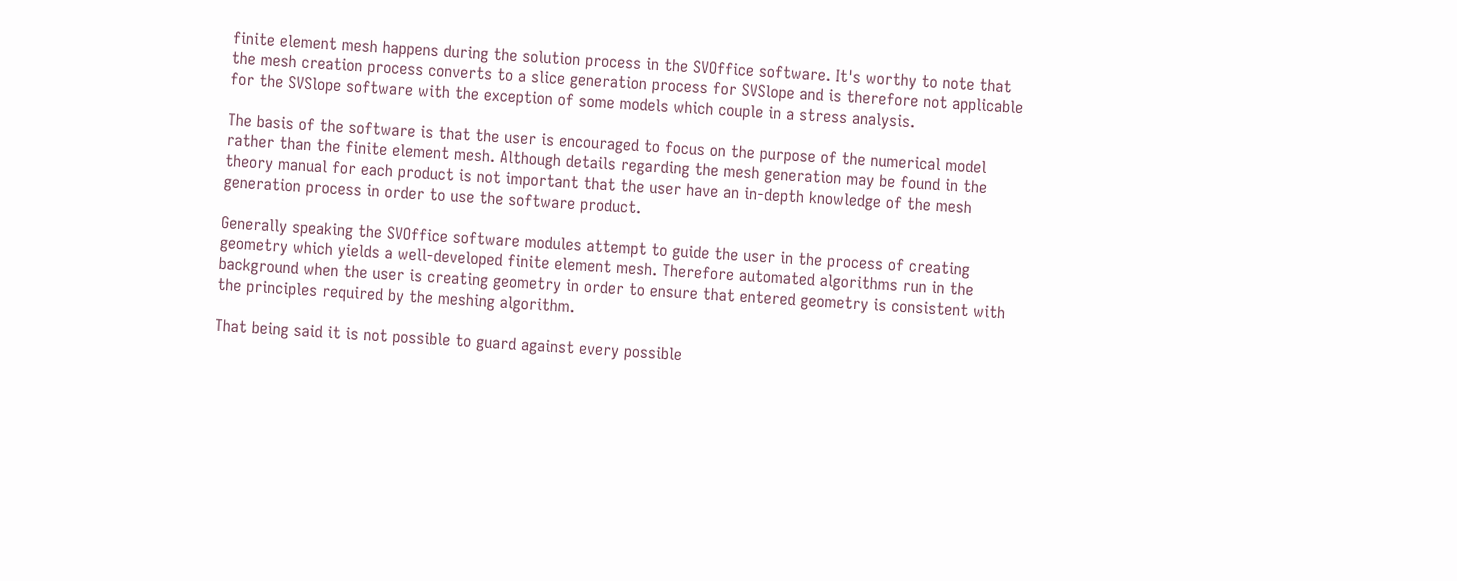finite element mesh happens during the solution process in the SVOffice software. It's worthy to note that the mesh creation process converts to a slice generation process for SVSlope and is therefore not applicable for the SVSlope software with the exception of some models which couple in a stress analysis.

The basis of the software is that the user is encouraged to focus on the purpose of the numerical model rather than the finite element mesh. Although details regarding the mesh generation may be found in the theory manual for each product is not important that the user have an in-depth knowledge of the mesh generation process in order to use the software product.

Generally speaking the SVOffice software modules attempt to guide the user in the process of creating geometry which yields a well-developed finite element mesh. Therefore automated algorithms run in the background when the user is creating geometry in order to ensure that entered geometry is consistent with the principles required by the meshing algorithm.

That being said it is not possible to guard against every possible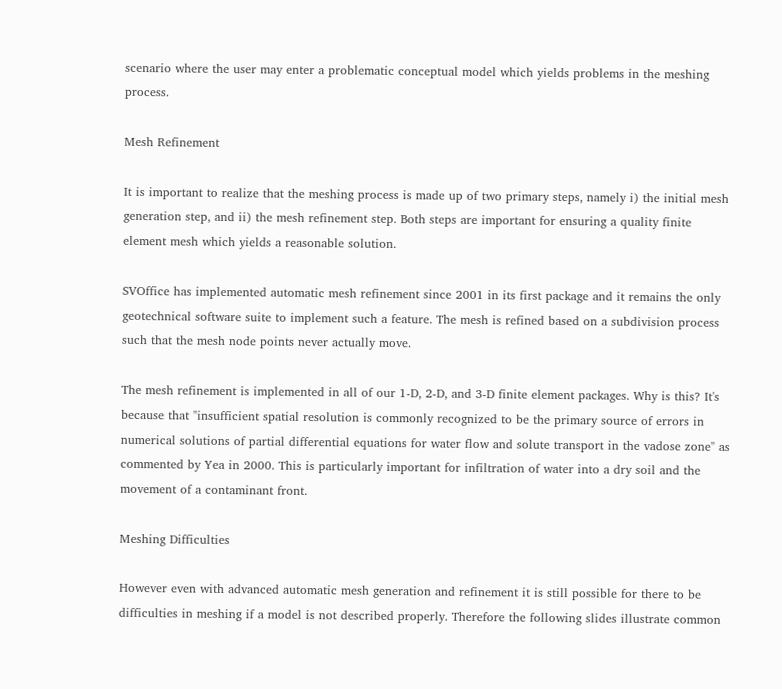scenario where the user may enter a problematic conceptual model which yields problems in the meshing process.

Mesh Refinement

It is important to realize that the meshing process is made up of two primary steps, namely i) the initial mesh generation step, and ii) the mesh refinement step. Both steps are important for ensuring a quality finite element mesh which yields a reasonable solution.

SVOffice has implemented automatic mesh refinement since 2001 in its first package and it remains the only geotechnical software suite to implement such a feature. The mesh is refined based on a subdivision process such that the mesh node points never actually move.

The mesh refinement is implemented in all of our 1-D, 2-D, and 3-D finite element packages. Why is this? It's because that "insufficient spatial resolution is commonly recognized to be the primary source of errors in numerical solutions of partial differential equations for water flow and solute transport in the vadose zone" as commented by Yea in 2000. This is particularly important for infiltration of water into a dry soil and the movement of a contaminant front.

Meshing Difficulties

However even with advanced automatic mesh generation and refinement it is still possible for there to be difficulties in meshing if a model is not described properly. Therefore the following slides illustrate common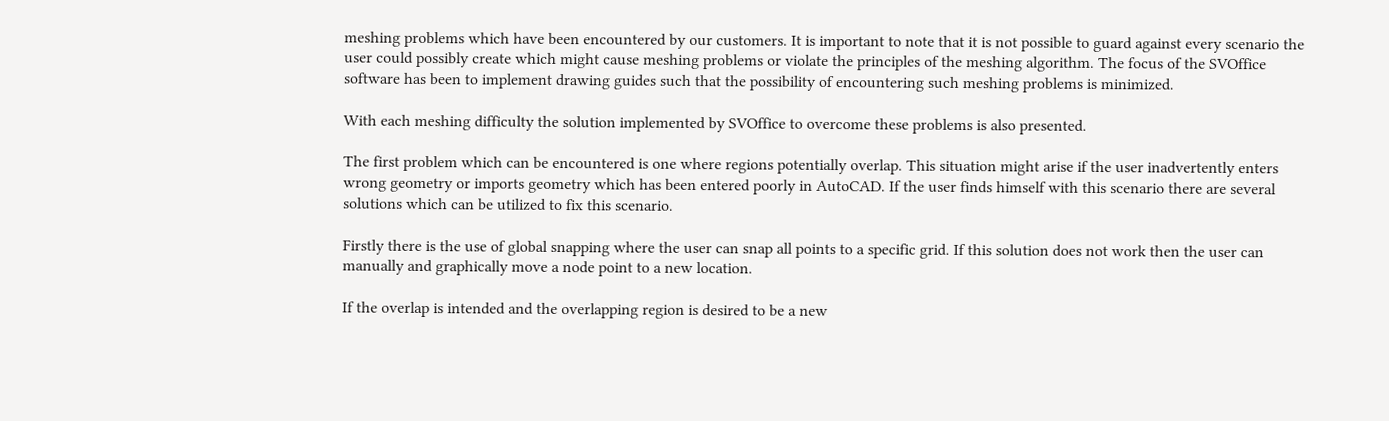meshing problems which have been encountered by our customers. It is important to note that it is not possible to guard against every scenario the user could possibly create which might cause meshing problems or violate the principles of the meshing algorithm. The focus of the SVOffice software has been to implement drawing guides such that the possibility of encountering such meshing problems is minimized.

With each meshing difficulty the solution implemented by SVOffice to overcome these problems is also presented.

The first problem which can be encountered is one where regions potentially overlap. This situation might arise if the user inadvertently enters wrong geometry or imports geometry which has been entered poorly in AutoCAD. If the user finds himself with this scenario there are several solutions which can be utilized to fix this scenario.

Firstly there is the use of global snapping where the user can snap all points to a specific grid. If this solution does not work then the user can manually and graphically move a node point to a new location.

If the overlap is intended and the overlapping region is desired to be a new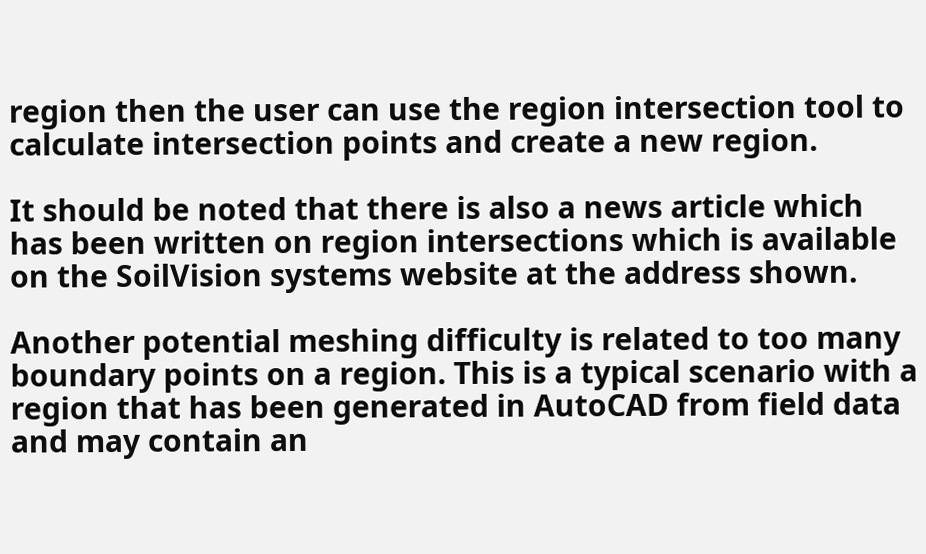region then the user can use the region intersection tool to calculate intersection points and create a new region.

It should be noted that there is also a news article which has been written on region intersections which is available on the SoilVision systems website at the address shown.

Another potential meshing difficulty is related to too many boundary points on a region. This is a typical scenario with a region that has been generated in AutoCAD from field data and may contain an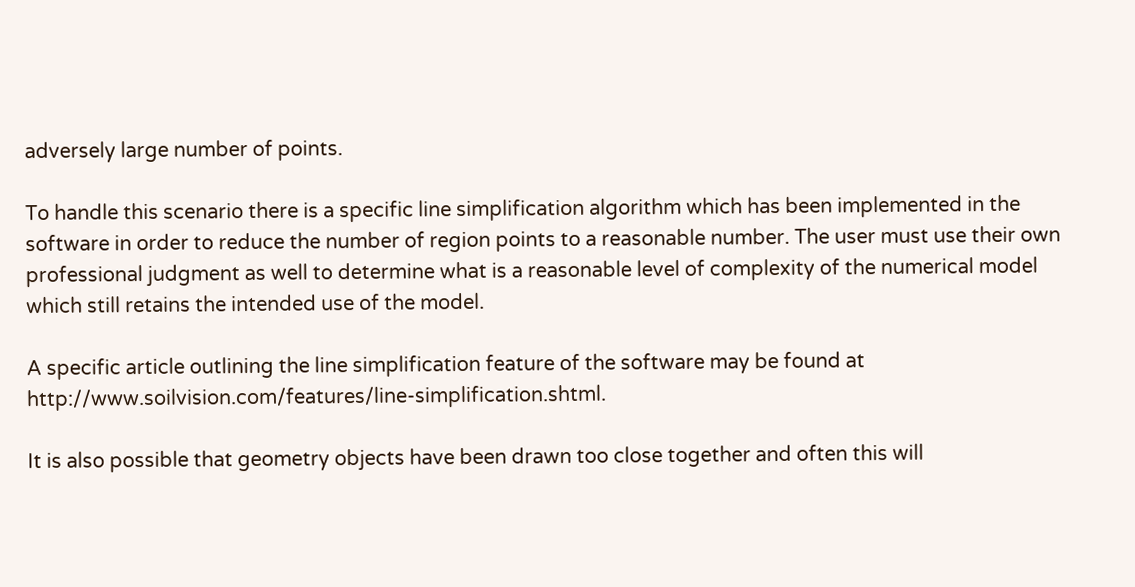adversely large number of points.

To handle this scenario there is a specific line simplification algorithm which has been implemented in the software in order to reduce the number of region points to a reasonable number. The user must use their own professional judgment as well to determine what is a reasonable level of complexity of the numerical model which still retains the intended use of the model.

A specific article outlining the line simplification feature of the software may be found at http://www.soilvision.com/features/line-simplification.shtml.

It is also possible that geometry objects have been drawn too close together and often this will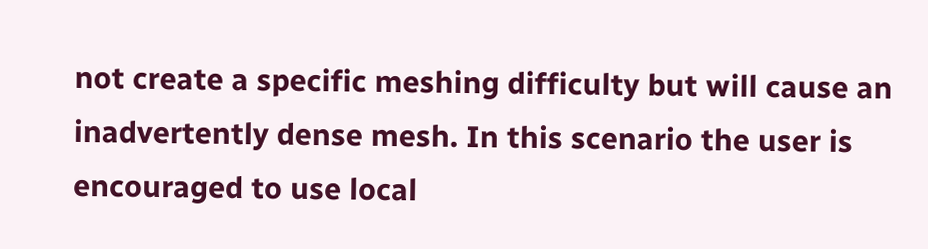not create a specific meshing difficulty but will cause an inadvertently dense mesh. In this scenario the user is encouraged to use local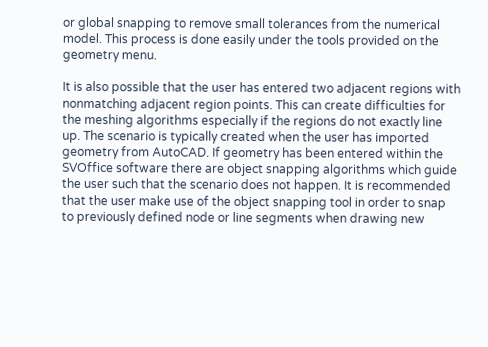or global snapping to remove small tolerances from the numerical model. This process is done easily under the tools provided on the geometry menu.

It is also possible that the user has entered two adjacent regions with nonmatching adjacent region points. This can create difficulties for the meshing algorithms especially if the regions do not exactly line up. The scenario is typically created when the user has imported geometry from AutoCAD. If geometry has been entered within the SVOffice software there are object snapping algorithms which guide the user such that the scenario does not happen. It is recommended that the user make use of the object snapping tool in order to snap to previously defined node or line segments when drawing new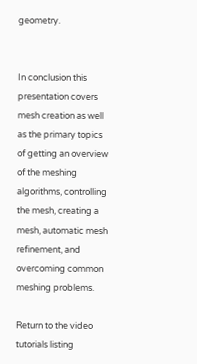geometry.


In conclusion this presentation covers mesh creation as well as the primary topics of getting an overview of the meshing algorithms, controlling the mesh, creating a mesh, automatic mesh refinement, and overcoming common meshing problems.

Return to the video tutorials listing